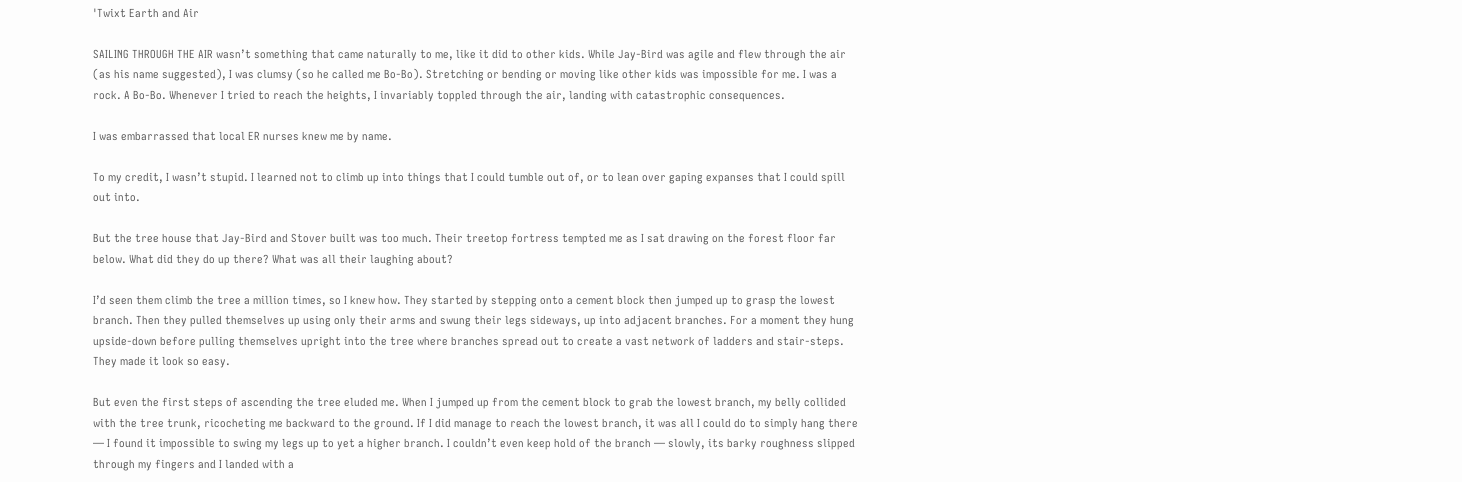'Twixt Earth and Air

SAILING THROUGH THE AIR wasn’t something that came naturally to me, like it did to other kids. While Jay-Bird was agile and flew through the air (as his name suggested), I was clumsy (so he called me Bo-Bo). Stretching or bending or moving like other kids was impossible for me. I was a rock. A Bo-Bo. Whenever I tried to reach the heights, I invariably toppled through the air, landing with catastrophic consequences.

I was embarrassed that local ER nurses knew me by name.

To my credit, I wasn’t stupid. I learned not to climb up into things that I could tumble out of, or to lean over gaping expanses that I could spill out into.

But the tree house that Jay-Bird and Stover built was too much. Their treetop fortress tempted me as I sat drawing on the forest floor far below. What did they do up there? What was all their laughing about?

I’d seen them climb the tree a million times, so I knew how. They started by stepping onto a cement block then jumped up to grasp the lowest branch. Then they pulled themselves up using only their arms and swung their legs sideways, up into adjacent branches. For a moment they hung upside-down before pulling themselves upright into the tree where branches spread out to create a vast network of ladders and stair-steps. They made it look so easy.

But even the first steps of ascending the tree eluded me. When I jumped up from the cement block to grab the lowest branch, my belly collided with the tree trunk, ricocheting me backward to the ground. If I did manage to reach the lowest branch, it was all I could do to simply hang there — I found it impossible to swing my legs up to yet a higher branch. I couldn’t even keep hold of the branch — slowly, its barky roughness slipped through my fingers and I landed with a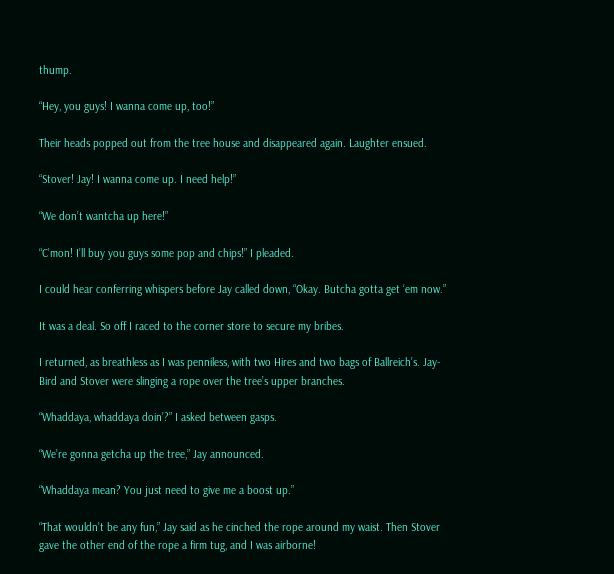thump.

“Hey, you guys! I wanna come up, too!”

Their heads popped out from the tree house and disappeared again. Laughter ensued.

“Stover! Jay! I wanna come up. I need help!”

“We don’t wantcha up here!”

“C’mon! I’ll buy you guys some pop and chips!” I pleaded.

I could hear conferring whispers before Jay called down, “Okay. Butcha gotta get ‘em now.”

It was a deal. So off I raced to the corner store to secure my bribes.

I returned, as breathless as I was penniless, with two Hires and two bags of Ballreich’s. Jay-Bird and Stover were slinging a rope over the tree’s upper branches.

“Whaddaya, whaddaya doin’?” I asked between gasps.

“We’re gonna getcha up the tree,” Jay announced.

“Whaddaya mean? You just need to give me a boost up.”

“That wouldn’t be any fun,” Jay said as he cinched the rope around my waist. Then Stover gave the other end of the rope a firm tug, and I was airborne!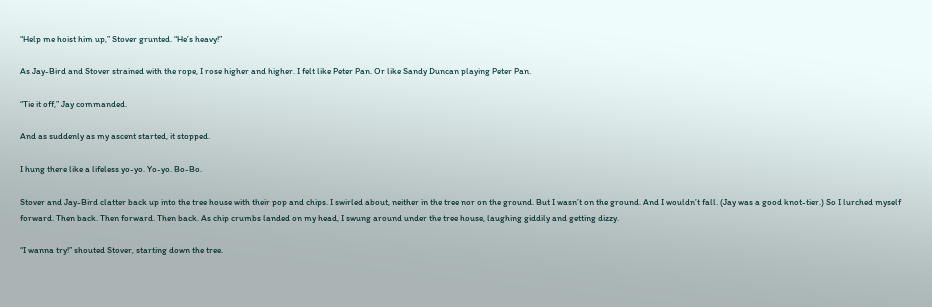“Help me hoist him up,” Stover grunted. “He’s heavy!”

As Jay-Bird and Stover strained with the rope, I rose higher and higher. I felt like Peter Pan. Or like Sandy Duncan playing Peter Pan.

“Tie it off,” Jay commanded.

And as suddenly as my ascent started, it stopped.

I hung there like a lifeless yo-yo. Yo-yo. Bo-Bo.

Stover and Jay-Bird clatter back up into the tree house with their pop and chips. I swirled about, neither in the tree nor on the ground. But I wasn’t on the ground. And I wouldn’t fall. (Jay was a good knot-tier.) So I lurched myself forward. Then back. Then forward. Then back. As chip crumbs landed on my head, I swung around under the tree house, laughing giddily and getting dizzy.

“I wanna try!” shouted Stover, starting down the tree.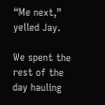“Me next,” yelled Jay.

We spent the rest of the day hauling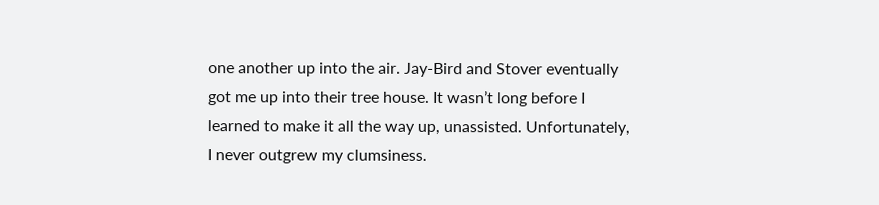one another up into the air. Jay-Bird and Stover eventually got me up into their tree house. It wasn’t long before I learned to make it all the way up, unassisted. Unfortunately, I never outgrew my clumsiness.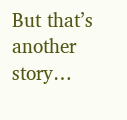But that’s another story…